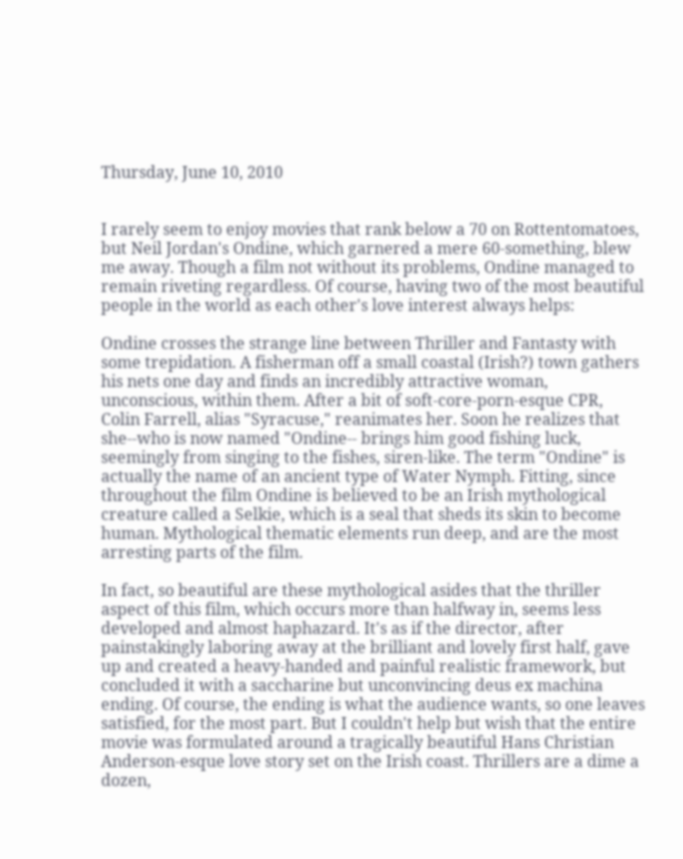Thursday, June 10, 2010


I rarely seem to enjoy movies that rank below a 70 on Rottentomatoes, but Neil Jordan's Ondine, which garnered a mere 60-something, blew me away. Though a film not without its problems, Ondine managed to remain riveting regardless. Of course, having two of the most beautiful people in the world as each other's love interest always helps:

Ondine crosses the strange line between Thriller and Fantasty with some trepidation. A fisherman off a small coastal (Irish?) town gathers his nets one day and finds an incredibly attractive woman, unconscious, within them. After a bit of soft-core-porn-esque CPR, Colin Farrell, alias "Syracuse," reanimates her. Soon he realizes that she--who is now named "Ondine-- brings him good fishing luck, seemingly from singing to the fishes, siren-like. The term "Ondine" is actually the name of an ancient type of Water Nymph. Fitting, since throughout the film Ondine is believed to be an Irish mythological creature called a Selkie, which is a seal that sheds its skin to become human. Mythological thematic elements run deep, and are the most arresting parts of the film.

In fact, so beautiful are these mythological asides that the thriller aspect of this film, which occurs more than halfway in, seems less developed and almost haphazard. It's as if the director, after painstakingly laboring away at the brilliant and lovely first half, gave up and created a heavy-handed and painful realistic framework, but concluded it with a saccharine but unconvincing deus ex machina ending. Of course, the ending is what the audience wants, so one leaves satisfied, for the most part. But I couldn't help but wish that the entire movie was formulated around a tragically beautiful Hans Christian Anderson-esque love story set on the Irish coast. Thrillers are a dime a dozen,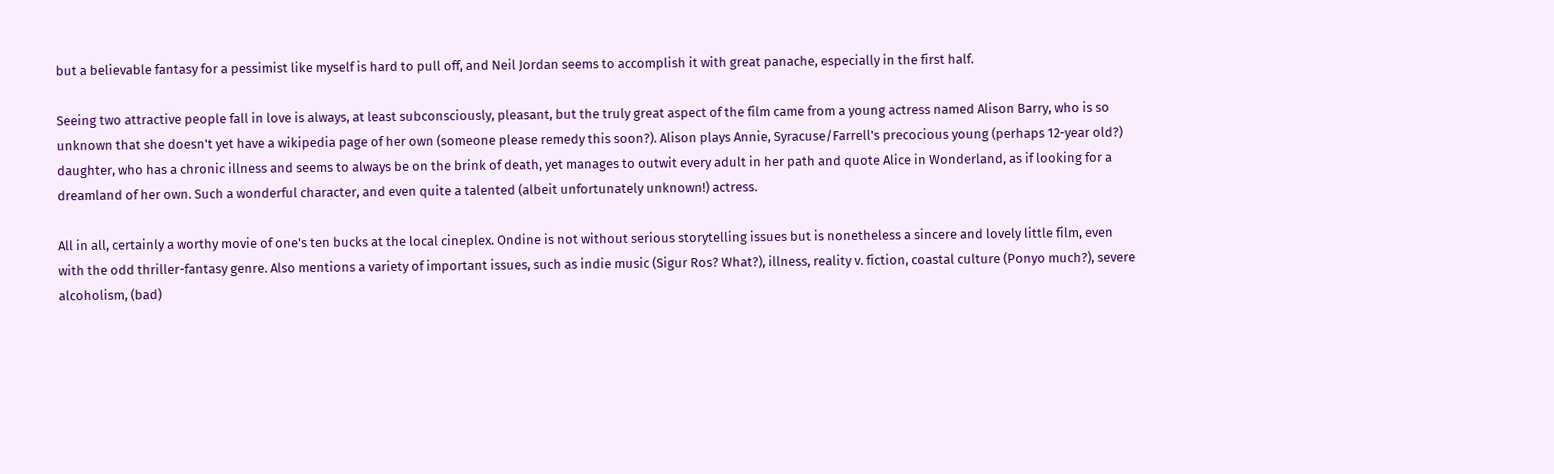but a believable fantasy for a pessimist like myself is hard to pull off, and Neil Jordan seems to accomplish it with great panache, especially in the first half.

Seeing two attractive people fall in love is always, at least subconsciously, pleasant, but the truly great aspect of the film came from a young actress named Alison Barry, who is so unknown that she doesn't yet have a wikipedia page of her own (someone please remedy this soon?). Alison plays Annie, Syracuse/Farrell's precocious young (perhaps 12-year old?) daughter, who has a chronic illness and seems to always be on the brink of death, yet manages to outwit every adult in her path and quote Alice in Wonderland, as if looking for a dreamland of her own. Such a wonderful character, and even quite a talented (albeit unfortunately unknown!) actress.

All in all, certainly a worthy movie of one's ten bucks at the local cineplex. Ondine is not without serious storytelling issues but is nonetheless a sincere and lovely little film, even with the odd thriller-fantasy genre. Also mentions a variety of important issues, such as indie music (Sigur Ros? What?), illness, reality v. fiction, coastal culture (Ponyo much?), severe alcoholism, (bad)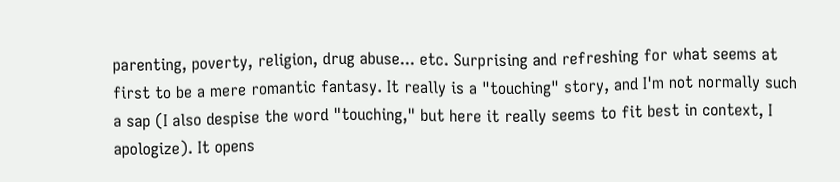parenting, poverty, religion, drug abuse... etc. Surprising and refreshing for what seems at first to be a mere romantic fantasy. It really is a "touching" story, and I'm not normally such a sap (I also despise the word "touching," but here it really seems to fit best in context, I apologize). It opens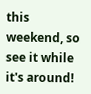this weekend, so see it while it's around!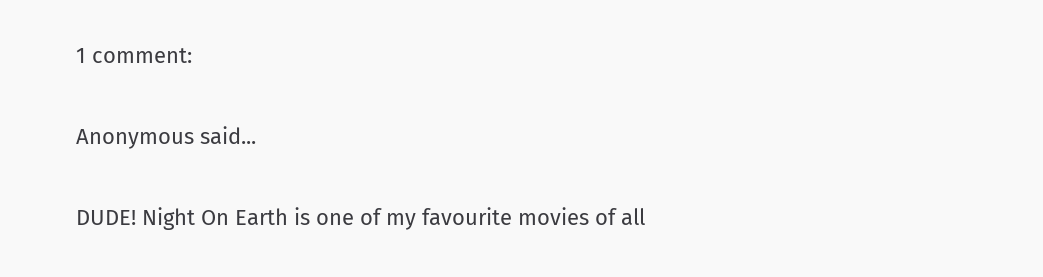1 comment:

Anonymous said...

DUDE! Night On Earth is one of my favourite movies of all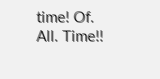time! Of. All. Time!!